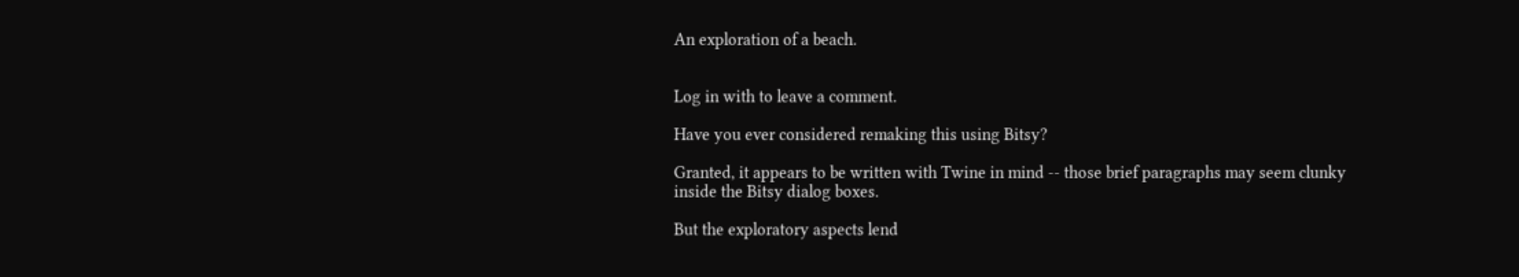An exploration of a beach.


Log in with to leave a comment.

Have you ever considered remaking this using Bitsy?

Granted, it appears to be written with Twine in mind -- those brief paragraphs may seem clunky inside the Bitsy dialog boxes.

But the exploratory aspects lend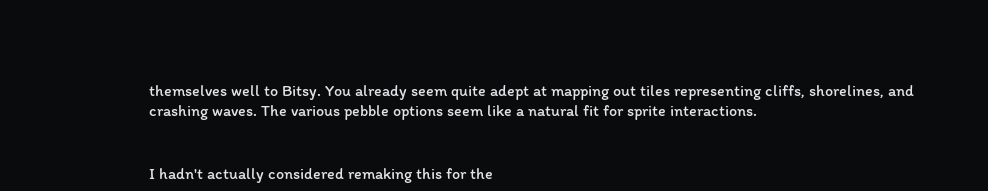themselves well to Bitsy. You already seem quite adept at mapping out tiles representing cliffs, shorelines, and crashing waves. The various pebble options seem like a natural fit for sprite interactions.


I hadn't actually considered remaking this for the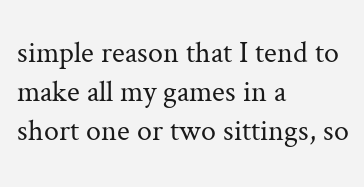simple reason that I tend to make all my games in a short one or two sittings, so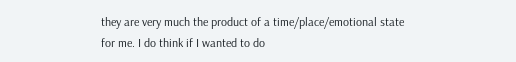they are very much the product of a time/place/emotional state for me. I do think if I wanted to do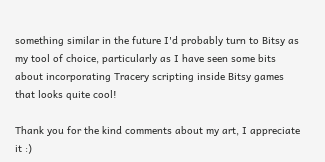something similar in the future I'd probably turn to Bitsy as my tool of choice, particularly as I have seen some bits about incorporating Tracery scripting inside Bitsy games that looks quite cool!

Thank you for the kind comments about my art, I appreciate it :)